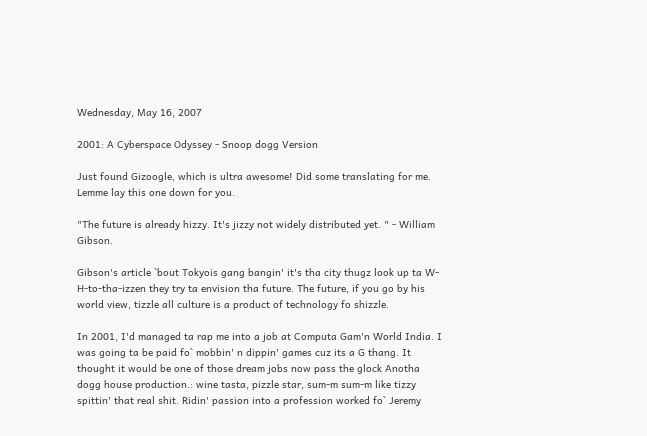Wednesday, May 16, 2007

2001: A Cyberspace Odyssey - Snoop dogg Version

Just found Gizoogle, which is ultra awesome! Did some translating for me. Lemme lay this one down for you.

"The future is already hizzy. It's jizzy not widely distributed yet. " - William Gibson.

Gibson's article `bout Tokyois gang bangin' it's tha city thugz look up ta W-H-to-tha-izzen they try ta envision tha future. The future, if you go by his world view, tizzle all culture is a product of technology fo shizzle.

In 2001, I'd managed ta rap me into a job at Computa Gam'n World India. I was going ta be paid fo` mobbin' n dippin' games cuz its a G thang. It thought it would be one of those dream jobs now pass the glock Anotha dogg house production.: wine tasta, pizzle star, sum-m sum-m like tizzy spittin' that real shit. Ridin' passion into a profession worked fo` Jeremy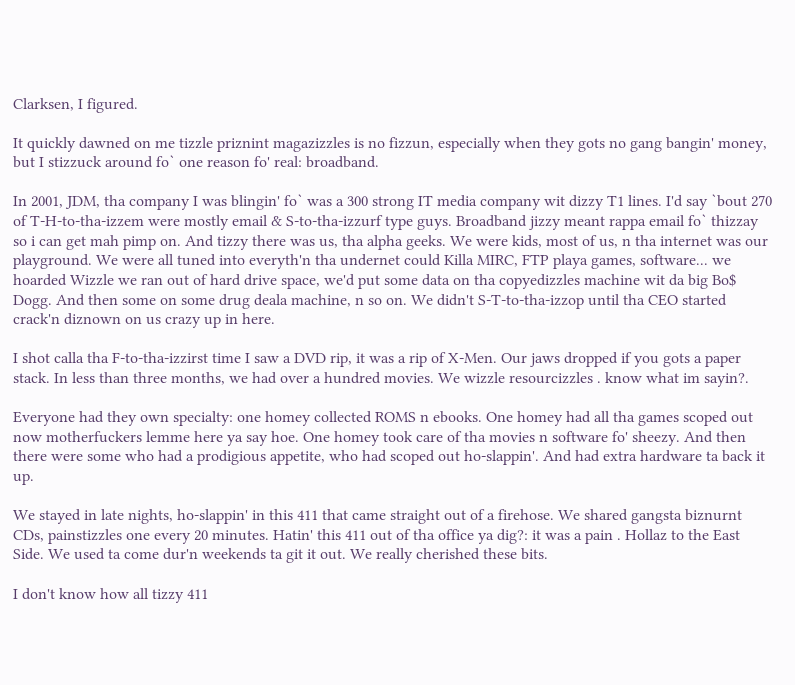Clarksen, I figured.

It quickly dawned on me tizzle priznint magazizzles is no fizzun, especially when they gots no gang bangin' money, but I stizzuck around fo` one reason fo' real: broadband.

In 2001, JDM, tha company I was blingin' fo` was a 300 strong IT media company wit dizzy T1 lines. I'd say `bout 270 of T-H-to-tha-izzem were mostly email & S-to-tha-izzurf type guys. Broadband jizzy meant rappa email fo` thizzay so i can get mah pimp on. And tizzy there was us, tha alpha geeks. We were kids, most of us, n tha internet was our playground. We were all tuned into everyth'n tha undernet could Killa MIRC, FTP playa games, software... we hoarded Wizzle we ran out of hard drive space, we'd put some data on tha copyedizzles machine wit da big Bo$ Dogg. And then some on some drug deala machine, n so on. We didn't S-T-to-tha-izzop until tha CEO started crack'n diznown on us crazy up in here.

I shot calla tha F-to-tha-izzirst time I saw a DVD rip, it was a rip of X-Men. Our jaws dropped if you gots a paper stack. In less than three months, we had over a hundred movies. We wizzle resourcizzles . know what im sayin?.

Everyone had they own specialty: one homey collected ROMS n ebooks. One homey had all tha games scoped out now motherfuckers lemme here ya say hoe. One homey took care of tha movies n software fo' sheezy. And then there were some who had a prodigious appetite, who had scoped out ho-slappin'. And had extra hardware ta back it up.

We stayed in late nights, ho-slappin' in this 411 that came straight out of a firehose. We shared gangsta biznurnt CDs, painstizzles one every 20 minutes. Hatin' this 411 out of tha office ya dig?: it was a pain . Hollaz to the East Side. We used ta come dur'n weekends ta git it out. We really cherished these bits.

I don't know how all tizzy 411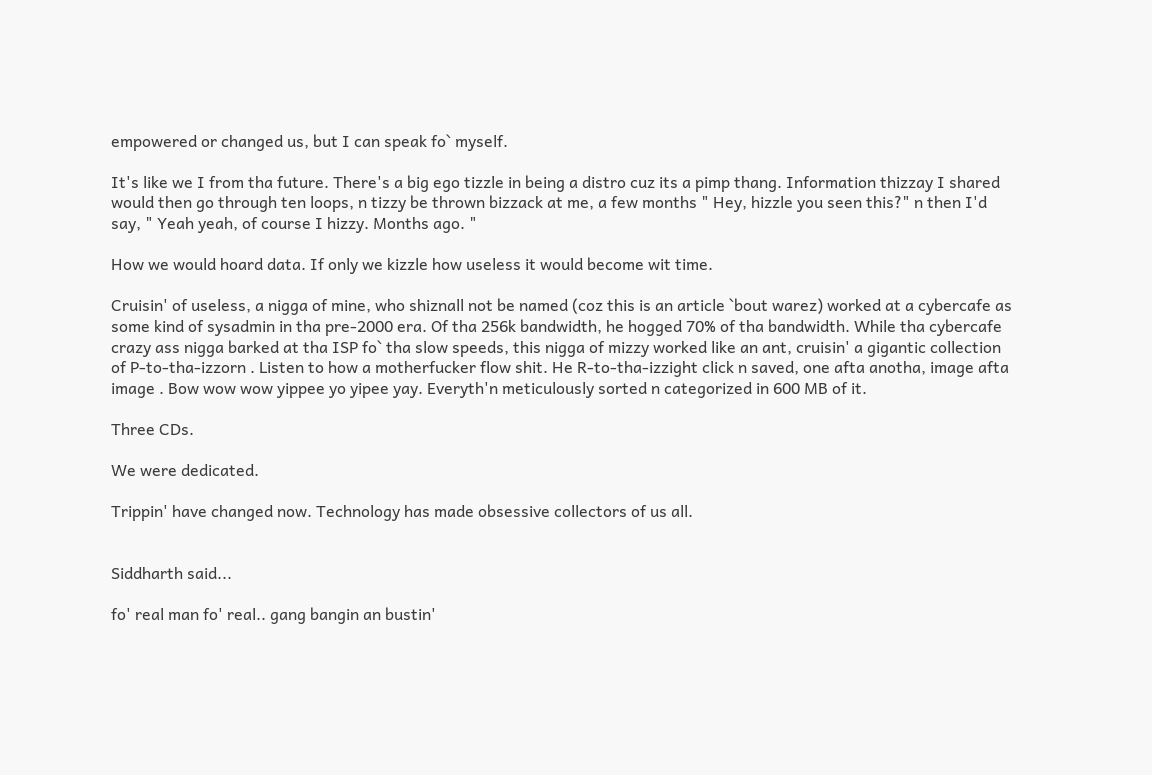empowered or changed us, but I can speak fo` myself.

It's like we I from tha future. There's a big ego tizzle in being a distro cuz its a pimp thang. Information thizzay I shared would then go through ten loops, n tizzy be thrown bizzack at me, a few months " Hey, hizzle you seen this?" n then I'd say, " Yeah yeah, of course I hizzy. Months ago. "

How we would hoard data. If only we kizzle how useless it would become wit time.

Cruisin' of useless, a nigga of mine, who shiznall not be named (coz this is an article `bout warez) worked at a cybercafe as some kind of sysadmin in tha pre-2000 era. Of tha 256k bandwidth, he hogged 70% of tha bandwidth. While tha cybercafe crazy ass nigga barked at tha ISP fo` tha slow speeds, this nigga of mizzy worked like an ant, cruisin' a gigantic collection of P-to-tha-izzorn . Listen to how a motherfucker flow shit. He R-to-tha-izzight click n saved, one afta anotha, image afta image . Bow wow wow yippee yo yipee yay. Everyth'n meticulously sorted n categorized in 600 MB of it.

Three CDs.

We were dedicated.

Trippin' have changed now. Technology has made obsessive collectors of us all.


Siddharth said...

fo' real man fo' real.. gang bangin an bustin'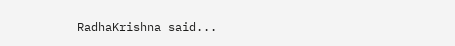RadhaKrishna said...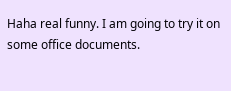Haha real funny. I am going to try it on some office documents.